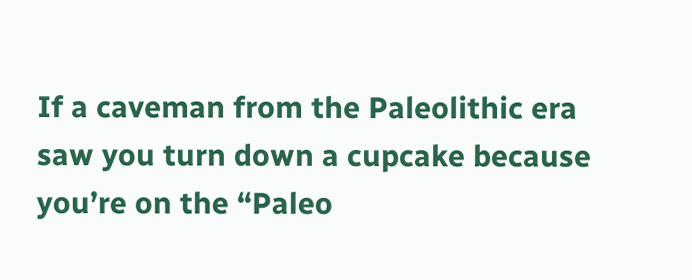If a caveman from the Paleolithic era saw you turn down a cupcake because you’re on the “Paleo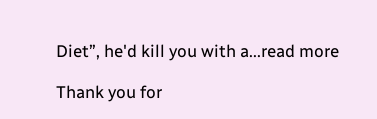Diet”, he'd kill you with a...read more

Thank you for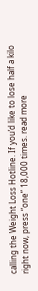calling the Weight Loss Hotline. If you’d like to lose half a kilo right now, press “one” 18,000 times. read more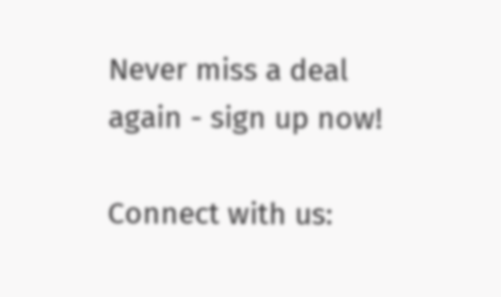Never miss a deal again - sign up now!

Connect with us: